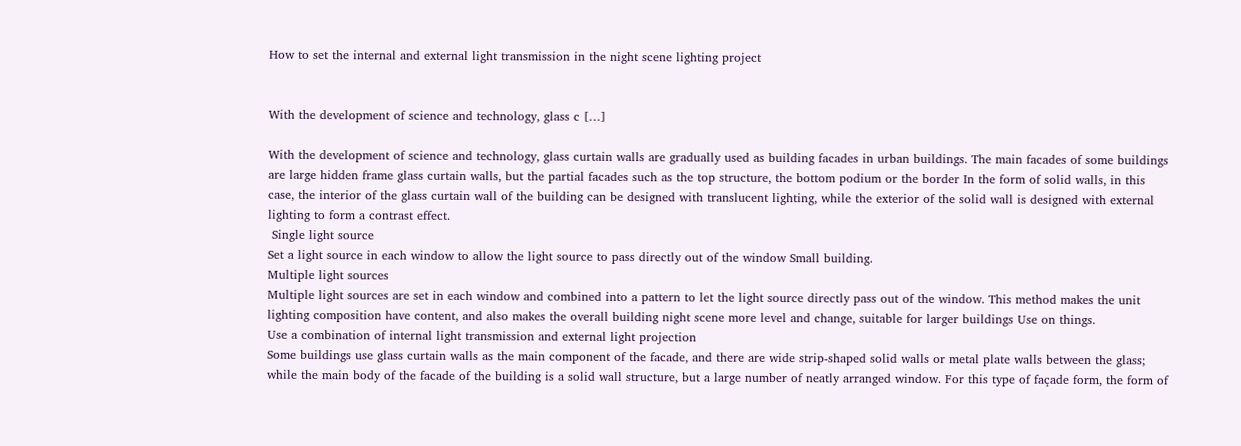How to set the internal and external light transmission in the night scene lighting project


With the development of science and technology, glass c […]

With the development of science and technology, glass curtain walls are gradually used as building facades in urban buildings. The main facades of some buildings are large hidden frame glass curtain walls, but the partial facades such as the top structure, the bottom podium or the border In the form of solid walls, in this case, the interior of the glass curtain wall of the building can be designed with translucent lighting, while the exterior of the solid wall is designed with external lighting to form a contrast effect.
 Single light source
Set a light source in each window to allow the light source to pass directly out of the window Small building.
Multiple light sources
Multiple light sources are set in each window and combined into a pattern to let the light source directly pass out of the window. This method makes the unit lighting composition have content, and also makes the overall building night scene more level and change, suitable for larger buildings Use on things.
Use a combination of internal light transmission and external light projection
Some buildings use glass curtain walls as the main component of the facade, and there are wide strip-shaped solid walls or metal plate walls between the glass; while the main body of the facade of the building is a solid wall structure, but a large number of neatly arranged window. For this type of façade form, the form of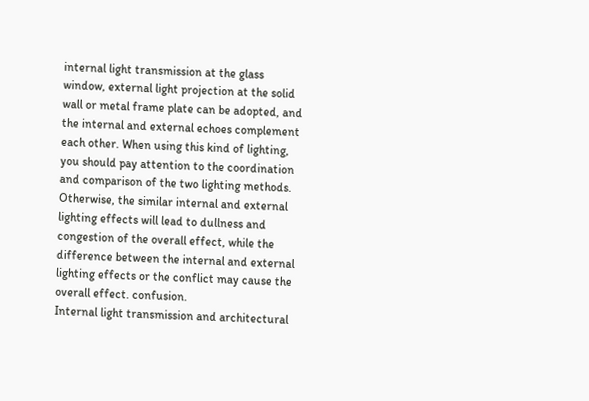internal light transmission at the glass window, external light projection at the solid wall or metal frame plate can be adopted, and the internal and external echoes complement each other. When using this kind of lighting, you should pay attention to the coordination and comparison of the two lighting methods. Otherwise, the similar internal and external lighting effects will lead to dullness and congestion of the overall effect, while the difference between the internal and external lighting effects or the conflict may cause the overall effect. confusion.
Internal light transmission and architectural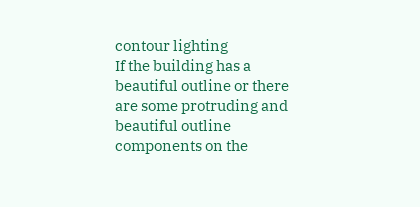contour lighting
If the building has a beautiful outline or there are some protruding and beautiful outline components on the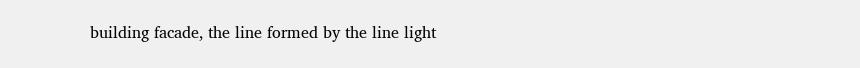building facade, the line formed by the line light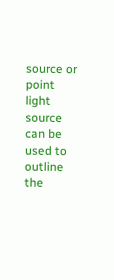source or point light source can be used to outline the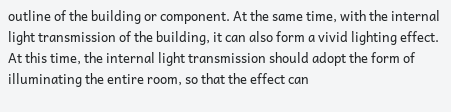outline of the building or component. At the same time, with the internal light transmission of the building, it can also form a vivid lighting effect. At this time, the internal light transmission should adopt the form of illuminating the entire room, so that the effect can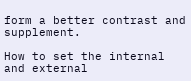form a better contrast and supplement.

How to set the internal and external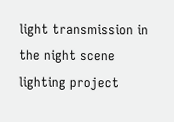light transmission in the night scene lighting project